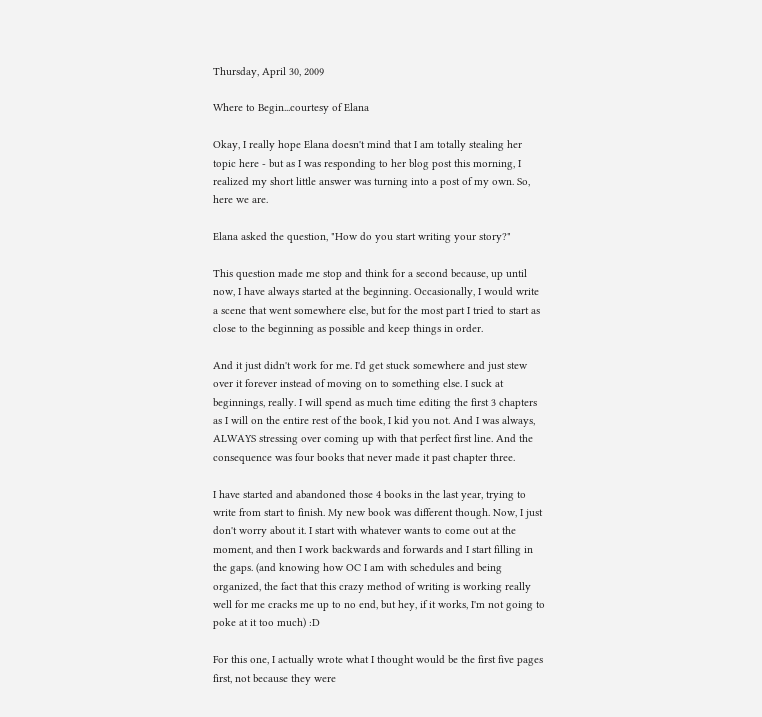Thursday, April 30, 2009

Where to Begin...courtesy of Elana

Okay, I really hope Elana doesn't mind that I am totally stealing her topic here - but as I was responding to her blog post this morning, I realized my short little answer was turning into a post of my own. So, here we are.

Elana asked the question, "How do you start writing your story?"

This question made me stop and think for a second because, up until now, I have always started at the beginning. Occasionally, I would write a scene that went somewhere else, but for the most part I tried to start as close to the beginning as possible and keep things in order.

And it just didn't work for me. I'd get stuck somewhere and just stew over it forever instead of moving on to something else. I suck at beginnings, really. I will spend as much time editing the first 3 chapters as I will on the entire rest of the book, I kid you not. And I was always, ALWAYS stressing over coming up with that perfect first line. And the consequence was four books that never made it past chapter three.

I have started and abandoned those 4 books in the last year, trying to write from start to finish. My new book was different though. Now, I just don't worry about it. I start with whatever wants to come out at the moment, and then I work backwards and forwards and I start filling in the gaps. (and knowing how OC I am with schedules and being organized, the fact that this crazy method of writing is working really well for me cracks me up to no end, but hey, if it works, I'm not going to poke at it too much) :D

For this one, I actually wrote what I thought would be the first five pages first, not because they were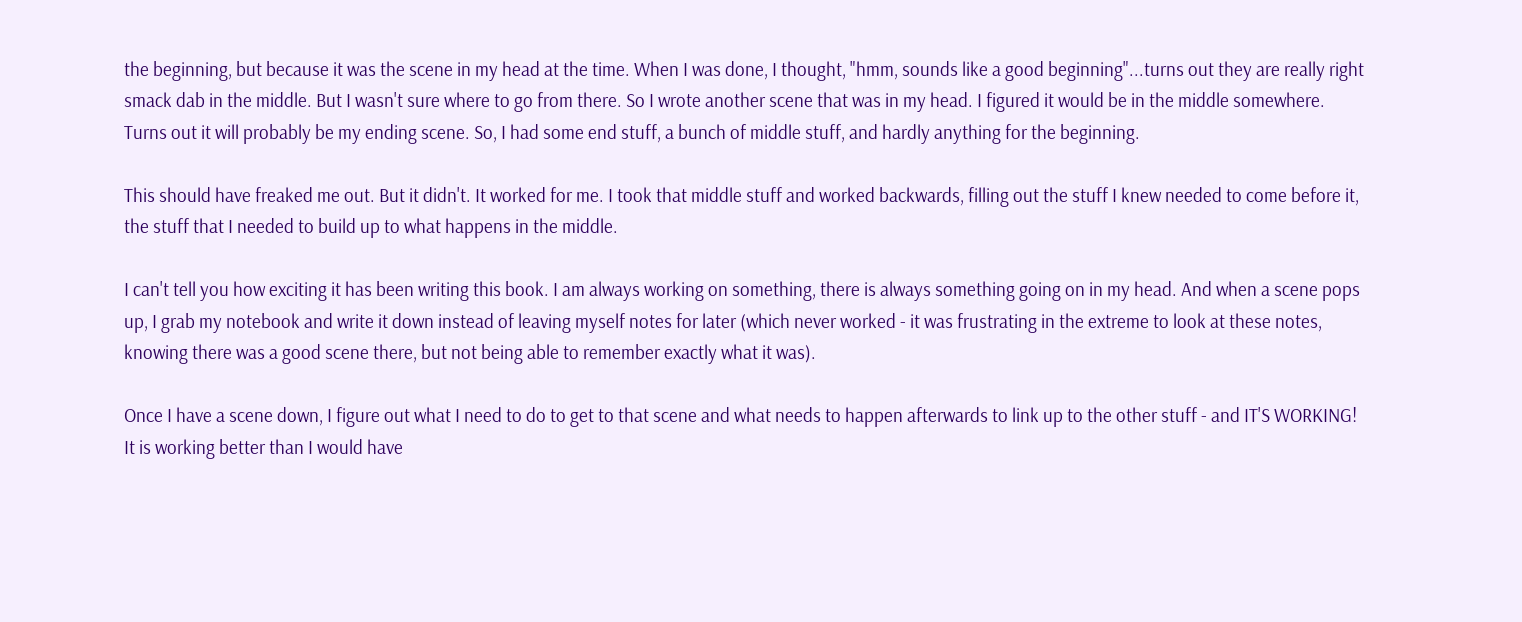the beginning, but because it was the scene in my head at the time. When I was done, I thought, "hmm, sounds like a good beginning"...turns out they are really right smack dab in the middle. But I wasn't sure where to go from there. So I wrote another scene that was in my head. I figured it would be in the middle somewhere. Turns out it will probably be my ending scene. So, I had some end stuff, a bunch of middle stuff, and hardly anything for the beginning.

This should have freaked me out. But it didn't. It worked for me. I took that middle stuff and worked backwards, filling out the stuff I knew needed to come before it, the stuff that I needed to build up to what happens in the middle.

I can't tell you how exciting it has been writing this book. I am always working on something, there is always something going on in my head. And when a scene pops up, I grab my notebook and write it down instead of leaving myself notes for later (which never worked - it was frustrating in the extreme to look at these notes, knowing there was a good scene there, but not being able to remember exactly what it was).

Once I have a scene down, I figure out what I need to do to get to that scene and what needs to happen afterwards to link up to the other stuff - and IT'S WORKING! It is working better than I would have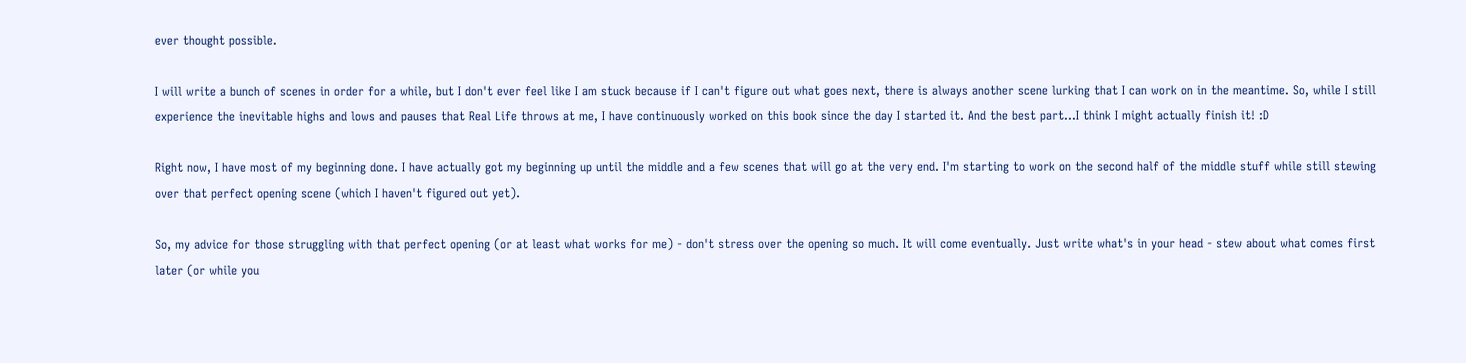ever thought possible.

I will write a bunch of scenes in order for a while, but I don't ever feel like I am stuck because if I can't figure out what goes next, there is always another scene lurking that I can work on in the meantime. So, while I still experience the inevitable highs and lows and pauses that Real Life throws at me, I have continuously worked on this book since the day I started it. And the best part...I think I might actually finish it! :D

Right now, I have most of my beginning done. I have actually got my beginning up until the middle and a few scenes that will go at the very end. I'm starting to work on the second half of the middle stuff while still stewing over that perfect opening scene (which I haven't figured out yet).

So, my advice for those struggling with that perfect opening (or at least what works for me) - don't stress over the opening so much. It will come eventually. Just write what's in your head - stew about what comes first later (or while you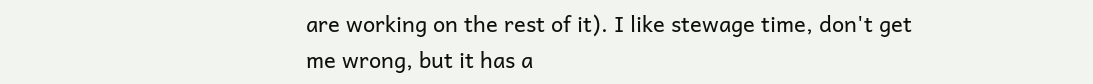are working on the rest of it). I like stewage time, don't get me wrong, but it has a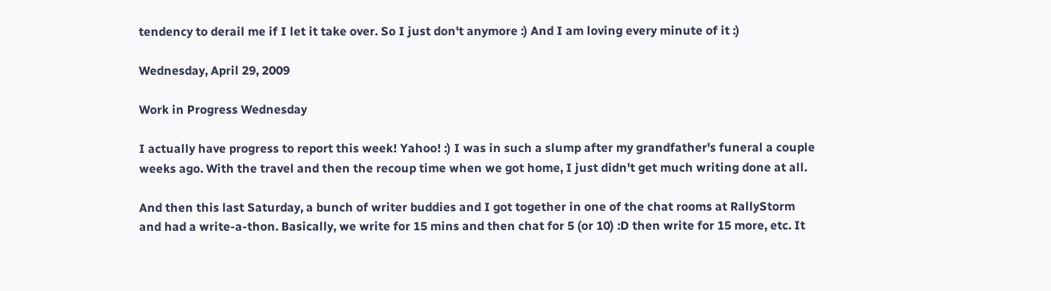tendency to derail me if I let it take over. So I just don't anymore :) And I am loving every minute of it :)

Wednesday, April 29, 2009

Work in Progress Wednesday

I actually have progress to report this week! Yahoo! :) I was in such a slump after my grandfather's funeral a couple weeks ago. With the travel and then the recoup time when we got home, I just didn't get much writing done at all.

And then this last Saturday, a bunch of writer buddies and I got together in one of the chat rooms at RallyStorm and had a write-a-thon. Basically, we write for 15 mins and then chat for 5 (or 10) :D then write for 15 more, etc. It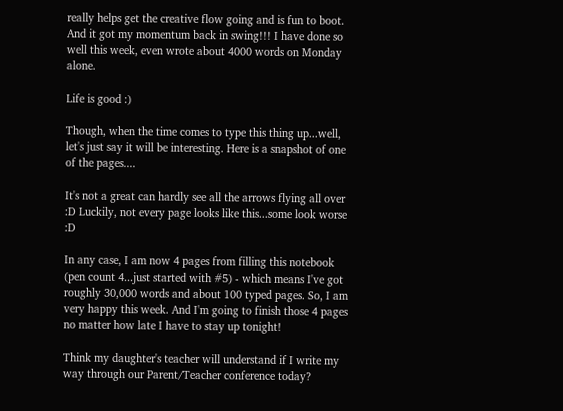really helps get the creative flow going and is fun to boot. And it got my momentum back in swing!!! I have done so well this week, even wrote about 4000 words on Monday alone.

Life is good :)

Though, when the time comes to type this thing up...well, let's just say it will be interesting. Here is a snapshot of one of the pages....

It's not a great can hardly see all the arrows flying all over :D Luckily, not every page looks like this...some look worse :D

In any case, I am now 4 pages from filling this notebook (pen count 4...just started with #5) - which means I've got roughly 30,000 words and about 100 typed pages. So, I am very happy this week. And I'm going to finish those 4 pages no matter how late I have to stay up tonight!

Think my daughter's teacher will understand if I write my way through our Parent/Teacher conference today?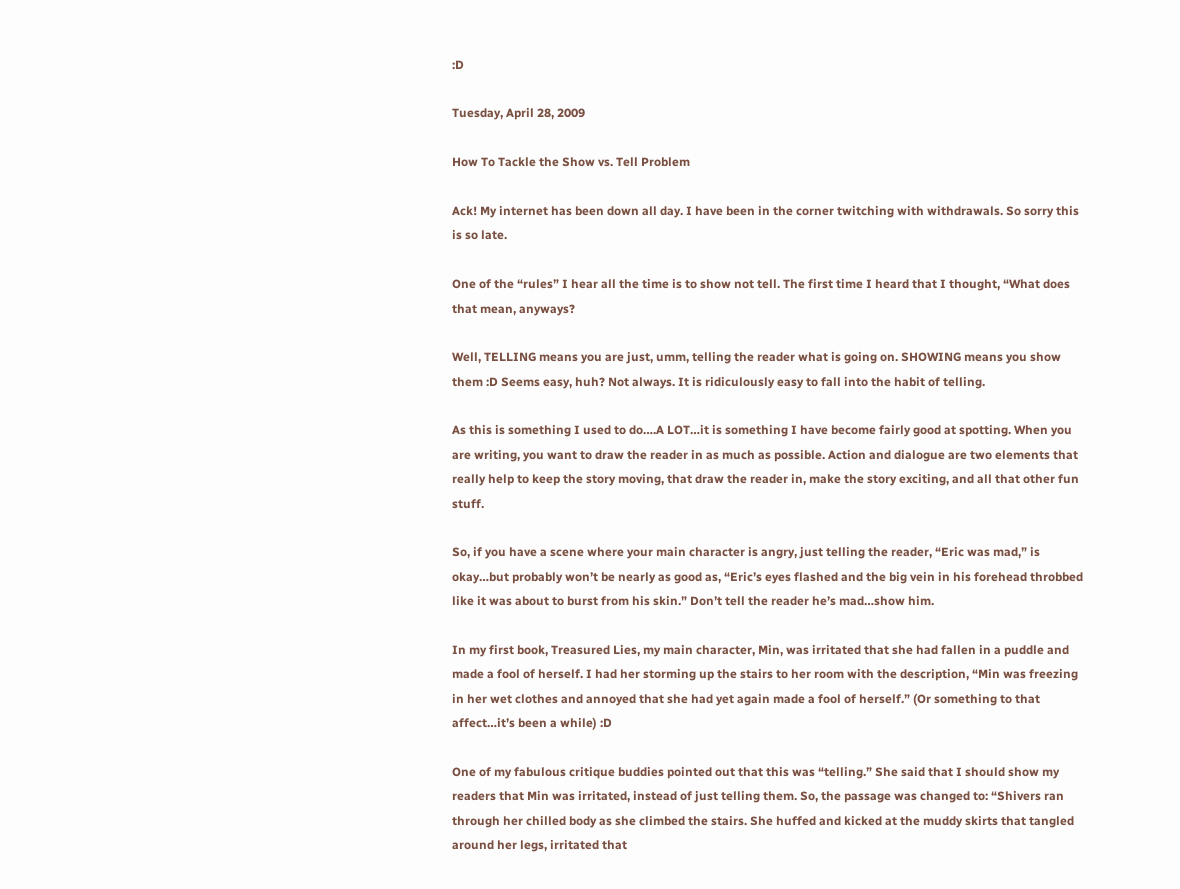:D

Tuesday, April 28, 2009

How To Tackle the Show vs. Tell Problem

Ack! My internet has been down all day. I have been in the corner twitching with withdrawals. So sorry this is so late.

One of the “rules” I hear all the time is to show not tell. The first time I heard that I thought, “What does that mean, anyways?

Well, TELLING means you are just, umm, telling the reader what is going on. SHOWING means you show them :D Seems easy, huh? Not always. It is ridiculously easy to fall into the habit of telling.

As this is something I used to do….A LOT…it is something I have become fairly good at spotting. When you are writing, you want to draw the reader in as much as possible. Action and dialogue are two elements that really help to keep the story moving, that draw the reader in, make the story exciting, and all that other fun stuff.

So, if you have a scene where your main character is angry, just telling the reader, “Eric was mad,” is okay…but probably won’t be nearly as good as, “Eric’s eyes flashed and the big vein in his forehead throbbed like it was about to burst from his skin.” Don’t tell the reader he’s mad…show him.

In my first book, Treasured Lies, my main character, Min, was irritated that she had fallen in a puddle and made a fool of herself. I had her storming up the stairs to her room with the description, “Min was freezing in her wet clothes and annoyed that she had yet again made a fool of herself.” (Or something to that affect…it’s been a while) :D

One of my fabulous critique buddies pointed out that this was “telling.” She said that I should show my readers that Min was irritated, instead of just telling them. So, the passage was changed to: “Shivers ran through her chilled body as she climbed the stairs. She huffed and kicked at the muddy skirts that tangled around her legs, irritated that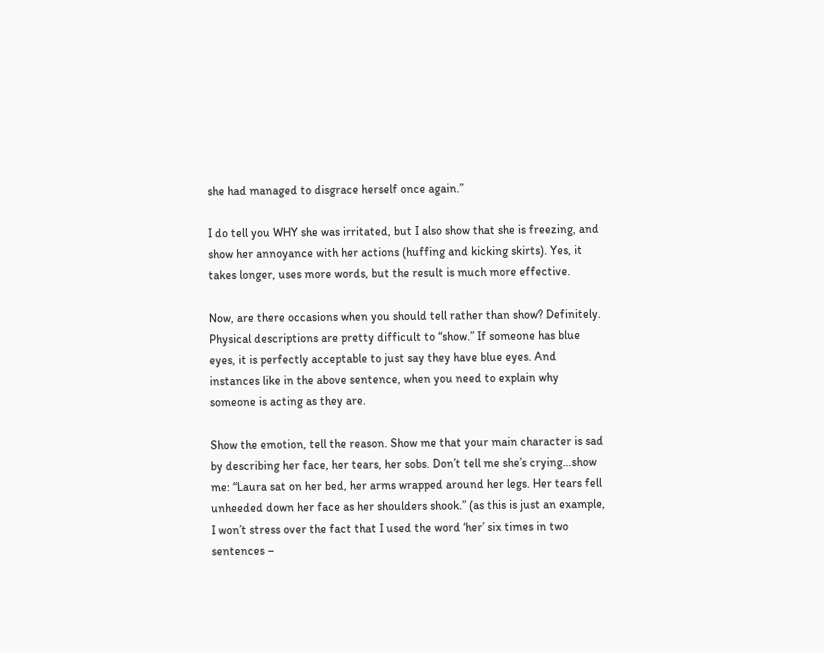she had managed to disgrace herself once again.”

I do tell you WHY she was irritated, but I also show that she is freezing, and show her annoyance with her actions (huffing and kicking skirts). Yes, it takes longer, uses more words, but the result is much more effective.

Now, are there occasions when you should tell rather than show? Definitely. Physical descriptions are pretty difficult to “show.” If someone has blue eyes, it is perfectly acceptable to just say they have blue eyes. And instances like in the above sentence, when you need to explain why someone is acting as they are.

Show the emotion, tell the reason. Show me that your main character is sad by describing her face, her tears, her sobs. Don’t tell me she’s crying…show me: “Laura sat on her bed, her arms wrapped around her legs. Her tears fell unheeded down her face as her shoulders shook.” (as this is just an example, I won’t stress over the fact that I used the word ‘her’ six times in two sentences –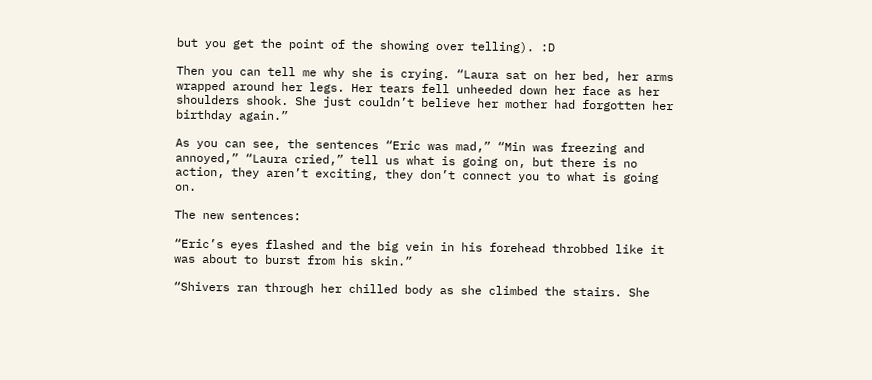but you get the point of the showing over telling). :D

Then you can tell me why she is crying. “Laura sat on her bed, her arms wrapped around her legs. Her tears fell unheeded down her face as her shoulders shook. She just couldn’t believe her mother had forgotten her birthday again.”

As you can see, the sentences “Eric was mad,” “Min was freezing and annoyed,” “Laura cried,” tell us what is going on, but there is no action, they aren’t exciting, they don’t connect you to what is going on.

The new sentences:

“Eric’s eyes flashed and the big vein in his forehead throbbed like it was about to burst from his skin.”

“Shivers ran through her chilled body as she climbed the stairs. She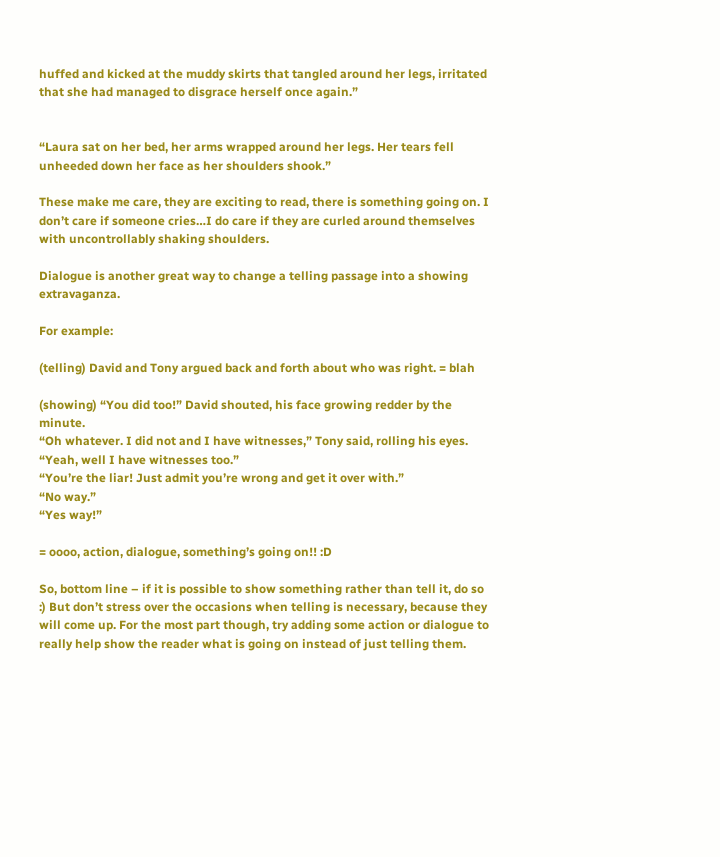huffed and kicked at the muddy skirts that tangled around her legs, irritated that she had managed to disgrace herself once again.”


“Laura sat on her bed, her arms wrapped around her legs. Her tears fell unheeded down her face as her shoulders shook.”

These make me care, they are exciting to read, there is something going on. I don’t care if someone cries…I do care if they are curled around themselves with uncontrollably shaking shoulders.

Dialogue is another great way to change a telling passage into a showing extravaganza.

For example:

(telling) David and Tony argued back and forth about who was right. = blah

(showing) “You did too!” David shouted, his face growing redder by the minute.
“Oh whatever. I did not and I have witnesses,” Tony said, rolling his eyes.
“Yeah, well I have witnesses too.”
“You’re the liar! Just admit you’re wrong and get it over with.”
“No way.”
“Yes way!”

= oooo, action, dialogue, something’s going on!! :D

So, bottom line – if it is possible to show something rather than tell it, do so :) But don’t stress over the occasions when telling is necessary, because they will come up. For the most part though, try adding some action or dialogue to really help show the reader what is going on instead of just telling them.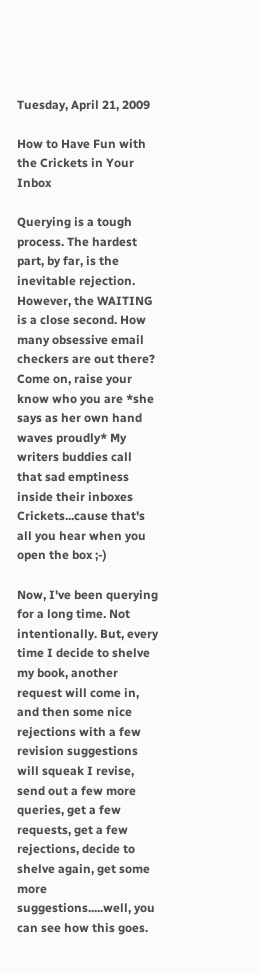Tuesday, April 21, 2009

How to Have Fun with the Crickets in Your Inbox

Querying is a tough process. The hardest part, by far, is the inevitable rejection. However, the WAITING is a close second. How many obsessive email checkers are out there? Come on, raise your know who you are *she says as her own hand waves proudly* My writers buddies call that sad emptiness inside their inboxes Crickets...cause that's all you hear when you open the box ;-)

Now, I've been querying for a long time. Not intentionally. But, every time I decide to shelve my book, another request will come in, and then some nice rejections with a few revision suggestions will squeak I revise, send out a few more queries, get a few requests, get a few rejections, decide to shelve again, get some more suggestions.....well, you can see how this goes.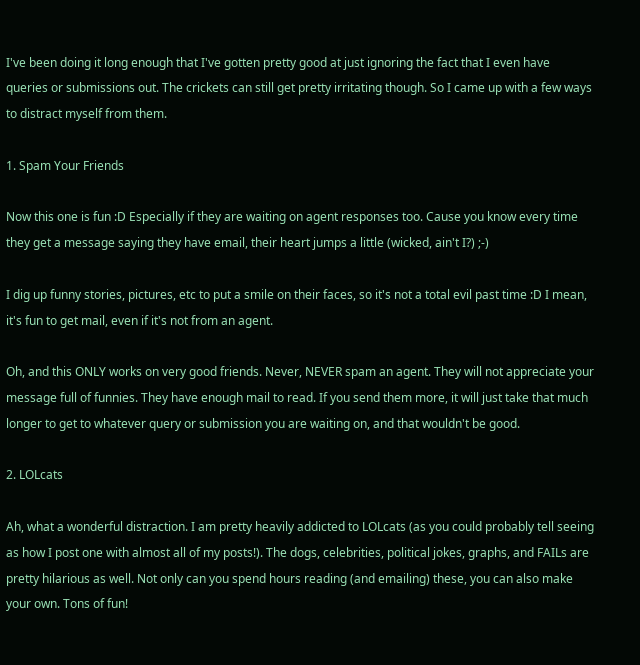I've been doing it long enough that I've gotten pretty good at just ignoring the fact that I even have queries or submissions out. The crickets can still get pretty irritating though. So I came up with a few ways to distract myself from them.

1. Spam Your Friends

Now this one is fun :D Especially if they are waiting on agent responses too. Cause you know every time they get a message saying they have email, their heart jumps a little (wicked, ain't I?) ;-)

I dig up funny stories, pictures, etc to put a smile on their faces, so it's not a total evil past time :D I mean, it's fun to get mail, even if it's not from an agent.

Oh, and this ONLY works on very good friends. Never, NEVER spam an agent. They will not appreciate your message full of funnies. They have enough mail to read. If you send them more, it will just take that much longer to get to whatever query or submission you are waiting on, and that wouldn't be good.

2. LOLcats

Ah, what a wonderful distraction. I am pretty heavily addicted to LOLcats (as you could probably tell seeing as how I post one with almost all of my posts!). The dogs, celebrities, political jokes, graphs, and FAILs are pretty hilarious as well. Not only can you spend hours reading (and emailing) these, you can also make your own. Tons of fun!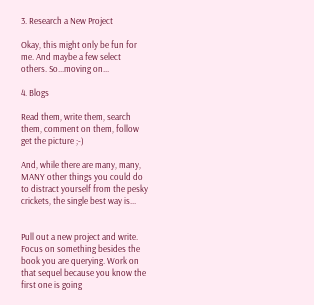3. Research a New Project

Okay, this might only be fun for me. And maybe a few select others. So...moving on...

4. Blogs

Read them, write them, search them, comment on them, follow get the picture ;-)

And, while there are many, many, MANY other things you could do to distract yourself from the pesky crickets, the single best way is...


Pull out a new project and write. Focus on something besides the book you are querying. Work on that sequel because you know the first one is going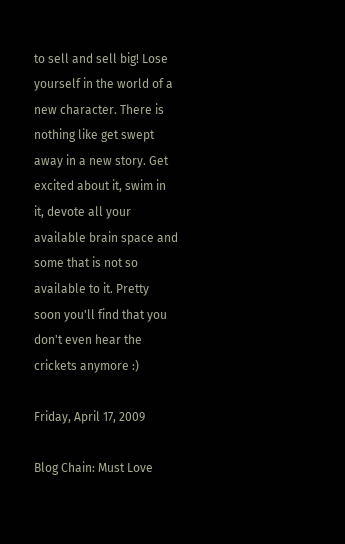to sell and sell big! Lose yourself in the world of a new character. There is nothing like get swept away in a new story. Get excited about it, swim in it, devote all your available brain space and some that is not so available to it. Pretty soon you'll find that you don't even hear the crickets anymore :)

Friday, April 17, 2009

Blog Chain: Must Love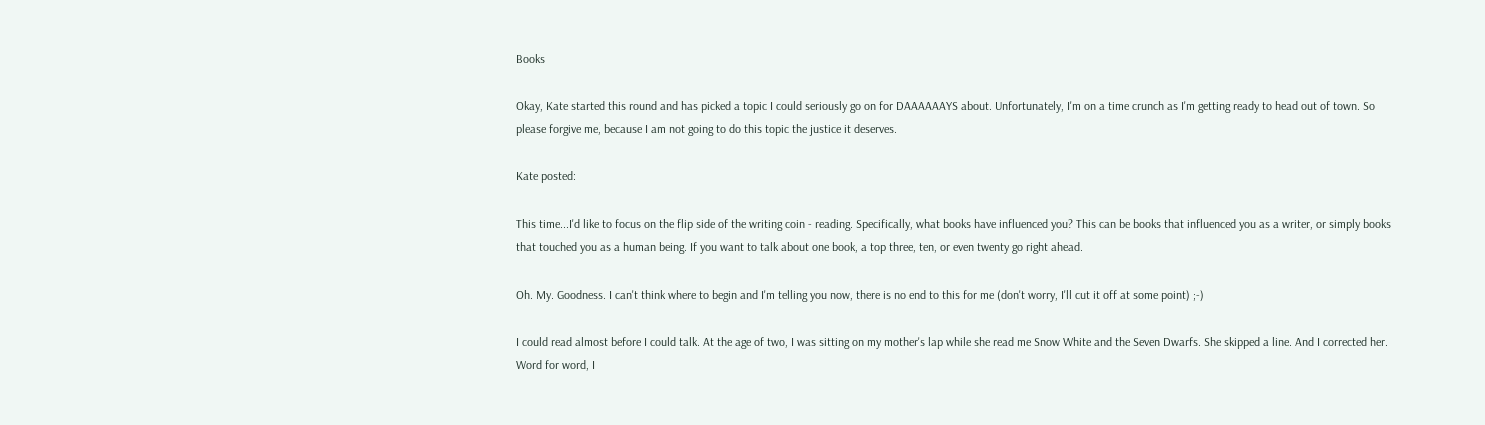Books

Okay, Kate started this round and has picked a topic I could seriously go on for DAAAAAAYS about. Unfortunately, I'm on a time crunch as I'm getting ready to head out of town. So please forgive me, because I am not going to do this topic the justice it deserves.

Kate posted:

This time...I'd like to focus on the flip side of the writing coin - reading. Specifically, what books have influenced you? This can be books that influenced you as a writer, or simply books that touched you as a human being. If you want to talk about one book, a top three, ten, or even twenty go right ahead.

Oh. My. Goodness. I can't think where to begin and I'm telling you now, there is no end to this for me (don't worry, I'll cut it off at some point) ;-)

I could read almost before I could talk. At the age of two, I was sitting on my mother's lap while she read me Snow White and the Seven Dwarfs. She skipped a line. And I corrected her. Word for word, I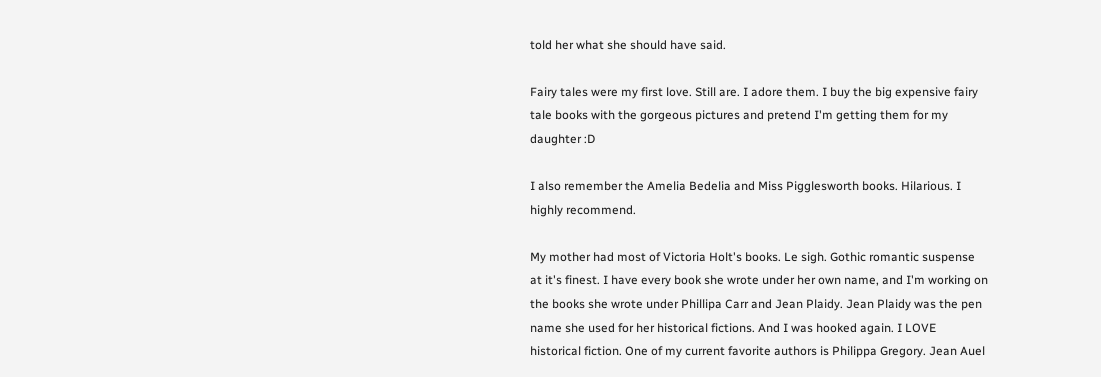told her what she should have said.

Fairy tales were my first love. Still are. I adore them. I buy the big expensive fairy tale books with the gorgeous pictures and pretend I'm getting them for my daughter :D

I also remember the Amelia Bedelia and Miss Pigglesworth books. Hilarious. I highly recommend.

My mother had most of Victoria Holt's books. Le sigh. Gothic romantic suspense at it's finest. I have every book she wrote under her own name, and I'm working on the books she wrote under Phillipa Carr and Jean Plaidy. Jean Plaidy was the pen name she used for her historical fictions. And I was hooked again. I LOVE historical fiction. One of my current favorite authors is Philippa Gregory. Jean Auel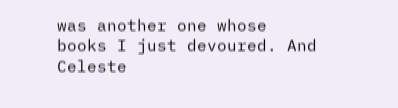was another one whose books I just devoured. And Celeste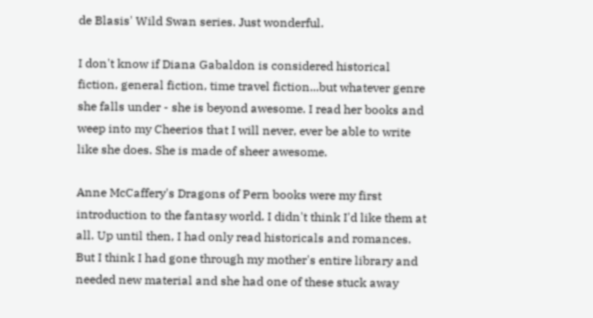de Blasis' Wild Swan series. Just wonderful.

I don't know if Diana Gabaldon is considered historical fiction, general fiction, time travel fiction...but whatever genre she falls under - she is beyond awesome. I read her books and weep into my Cheerios that I will never, ever be able to write like she does. She is made of sheer awesome.

Anne McCaffery's Dragons of Pern books were my first introduction to the fantasy world. I didn't think I'd like them at all. Up until then, I had only read historicals and romances. But I think I had gone through my mother's entire library and needed new material and she had one of these stuck away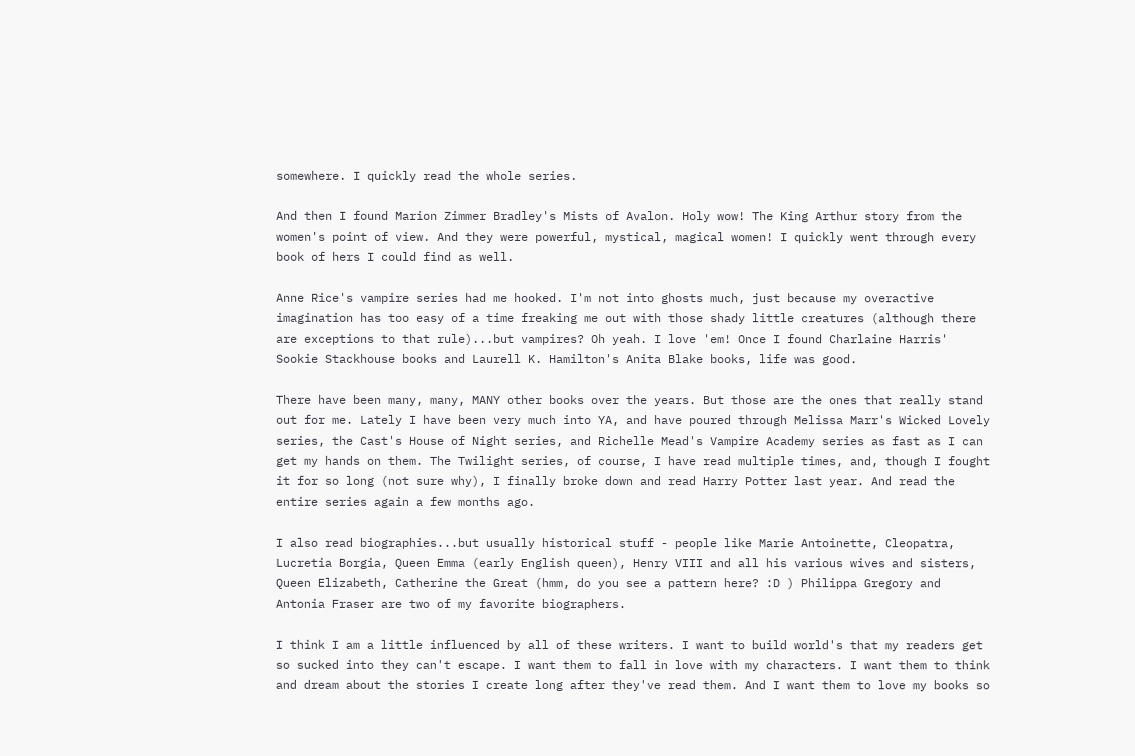somewhere. I quickly read the whole series.

And then I found Marion Zimmer Bradley's Mists of Avalon. Holy wow! The King Arthur story from the women's point of view. And they were powerful, mystical, magical women! I quickly went through every book of hers I could find as well.

Anne Rice's vampire series had me hooked. I'm not into ghosts much, just because my overactive imagination has too easy of a time freaking me out with those shady little creatures (although there are exceptions to that rule)...but vampires? Oh yeah. I love 'em! Once I found Charlaine Harris' Sookie Stackhouse books and Laurell K. Hamilton's Anita Blake books, life was good.

There have been many, many, MANY other books over the years. But those are the ones that really stand out for me. Lately I have been very much into YA, and have poured through Melissa Marr's Wicked Lovely series, the Cast's House of Night series, and Richelle Mead's Vampire Academy series as fast as I can get my hands on them. The Twilight series, of course, I have read multiple times, and, though I fought it for so long (not sure why), I finally broke down and read Harry Potter last year. And read the entire series again a few months ago.

I also read biographies...but usually historical stuff - people like Marie Antoinette, Cleopatra, Lucretia Borgia, Queen Emma (early English queen), Henry VIII and all his various wives and sisters, Queen Elizabeth, Catherine the Great (hmm, do you see a pattern here? :D ) Philippa Gregory and Antonia Fraser are two of my favorite biographers.

I think I am a little influenced by all of these writers. I want to build world's that my readers get so sucked into they can't escape. I want them to fall in love with my characters. I want them to think and dream about the stories I create long after they've read them. And I want them to love my books so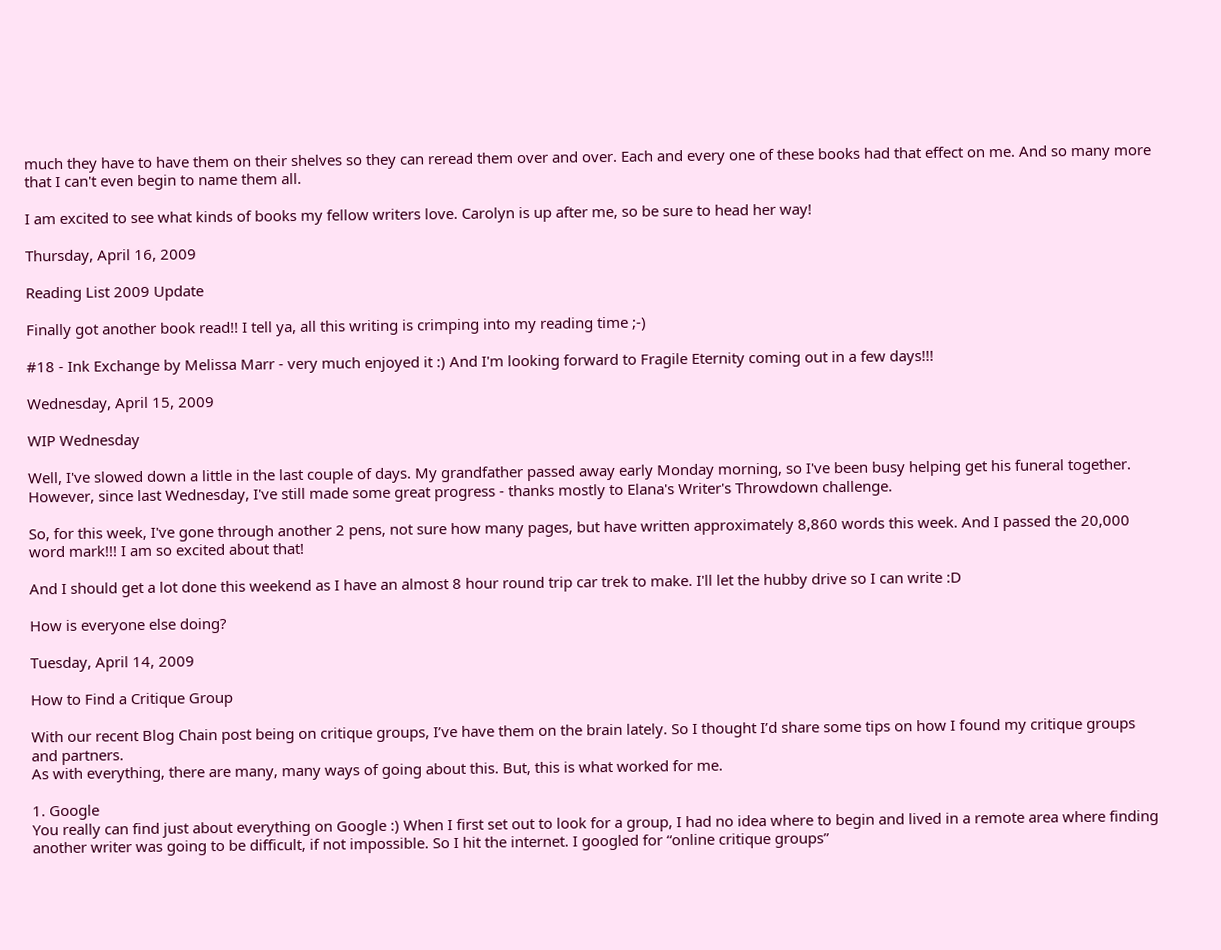much they have to have them on their shelves so they can reread them over and over. Each and every one of these books had that effect on me. And so many more that I can't even begin to name them all.

I am excited to see what kinds of books my fellow writers love. Carolyn is up after me, so be sure to head her way!

Thursday, April 16, 2009

Reading List 2009 Update

Finally got another book read!! I tell ya, all this writing is crimping into my reading time ;-)

#18 - Ink Exchange by Melissa Marr - very much enjoyed it :) And I'm looking forward to Fragile Eternity coming out in a few days!!!

Wednesday, April 15, 2009

WIP Wednesday

Well, I've slowed down a little in the last couple of days. My grandfather passed away early Monday morning, so I've been busy helping get his funeral together. However, since last Wednesday, I've still made some great progress - thanks mostly to Elana's Writer's Throwdown challenge.

So, for this week, I've gone through another 2 pens, not sure how many pages, but have written approximately 8,860 words this week. And I passed the 20,000 word mark!!! I am so excited about that!

And I should get a lot done this weekend as I have an almost 8 hour round trip car trek to make. I'll let the hubby drive so I can write :D

How is everyone else doing?

Tuesday, April 14, 2009

How to Find a Critique Group

With our recent Blog Chain post being on critique groups, I’ve have them on the brain lately. So I thought I’d share some tips on how I found my critique groups and partners.
As with everything, there are many, many ways of going about this. But, this is what worked for me.

1. Google
You really can find just about everything on Google :) When I first set out to look for a group, I had no idea where to begin and lived in a remote area where finding another writer was going to be difficult, if not impossible. So I hit the internet. I googled for “online critique groups”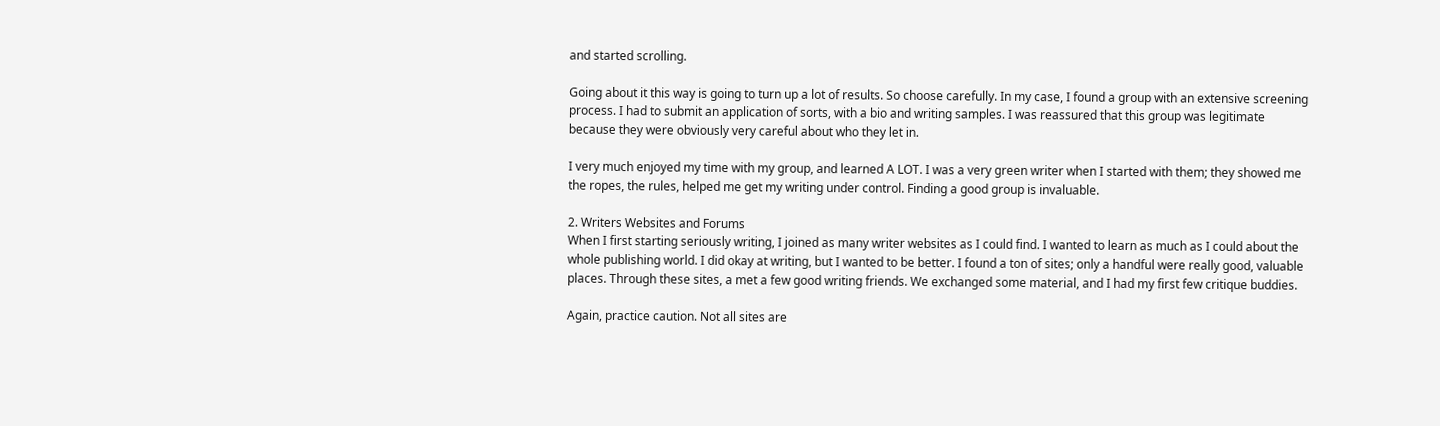and started scrolling.

Going about it this way is going to turn up a lot of results. So choose carefully. In my case, I found a group with an extensive screening process. I had to submit an application of sorts, with a bio and writing samples. I was reassured that this group was legitimate because they were obviously very careful about who they let in.

I very much enjoyed my time with my group, and learned A LOT. I was a very green writer when I started with them; they showed me the ropes, the rules, helped me get my writing under control. Finding a good group is invaluable.

2. Writers Websites and Forums
When I first starting seriously writing, I joined as many writer websites as I could find. I wanted to learn as much as I could about the whole publishing world. I did okay at writing, but I wanted to be better. I found a ton of sites; only a handful were really good, valuable places. Through these sites, a met a few good writing friends. We exchanged some material, and I had my first few critique buddies.

Again, practice caution. Not all sites are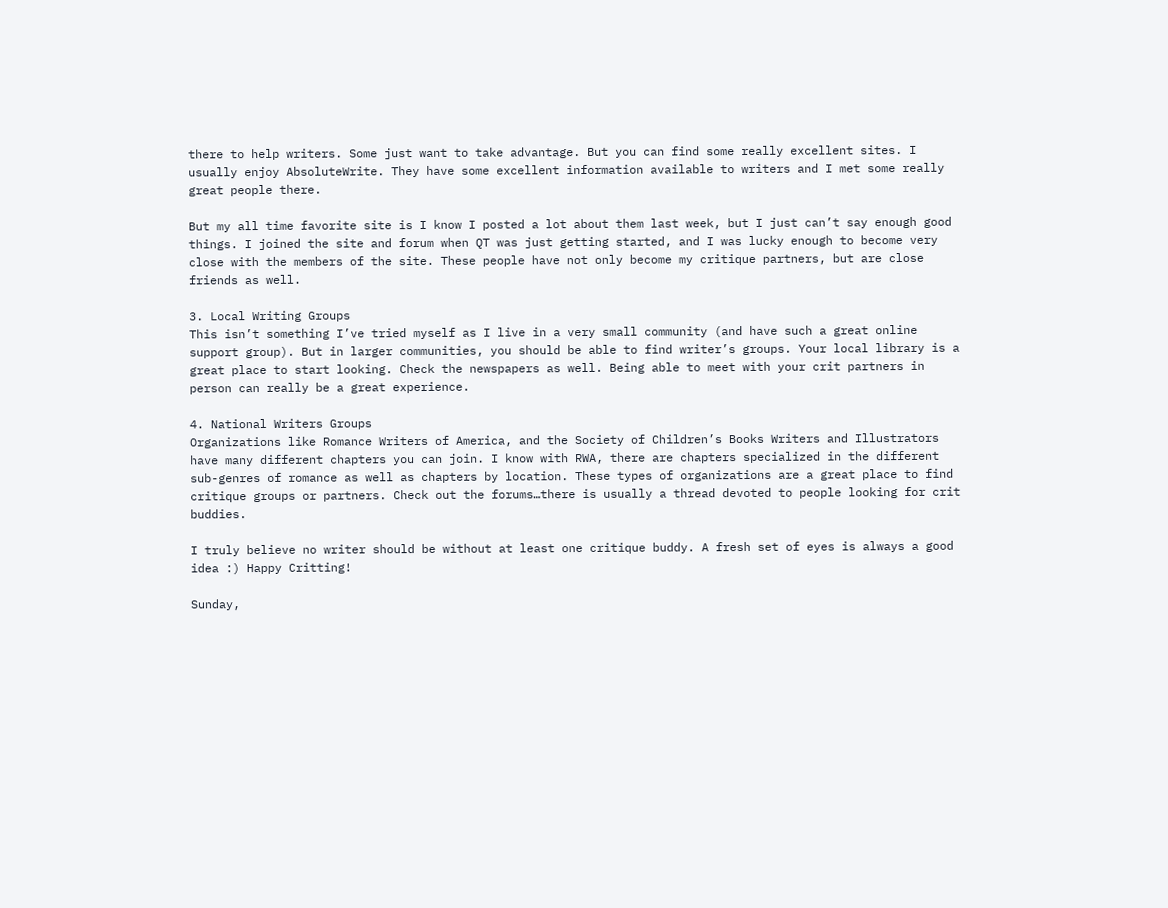there to help writers. Some just want to take advantage. But you can find some really excellent sites. I usually enjoy AbsoluteWrite. They have some excellent information available to writers and I met some really great people there.

But my all time favorite site is I know I posted a lot about them last week, but I just can’t say enough good things. I joined the site and forum when QT was just getting started, and I was lucky enough to become very close with the members of the site. These people have not only become my critique partners, but are close friends as well.

3. Local Writing Groups
This isn’t something I’ve tried myself as I live in a very small community (and have such a great online support group). But in larger communities, you should be able to find writer’s groups. Your local library is a great place to start looking. Check the newspapers as well. Being able to meet with your crit partners in person can really be a great experience.

4. National Writers Groups
Organizations like Romance Writers of America, and the Society of Children’s Books Writers and Illustrators have many different chapters you can join. I know with RWA, there are chapters specialized in the different sub-genres of romance as well as chapters by location. These types of organizations are a great place to find critique groups or partners. Check out the forums…there is usually a thread devoted to people looking for crit buddies.

I truly believe no writer should be without at least one critique buddy. A fresh set of eyes is always a good idea :) Happy Critting!

Sunday,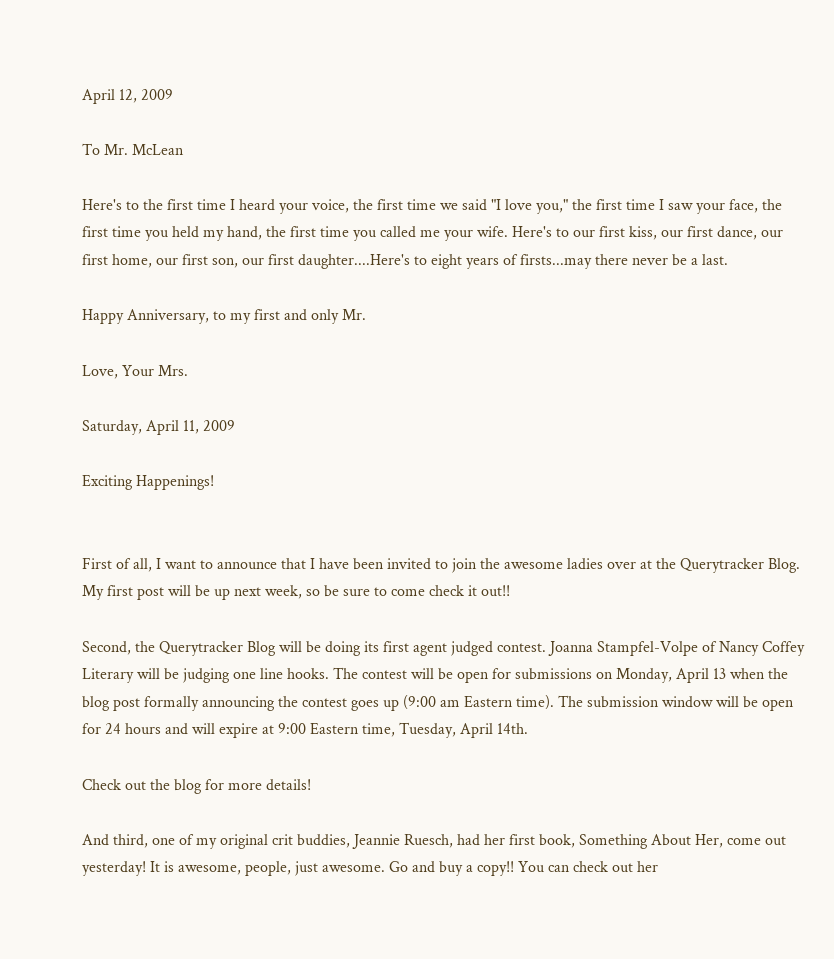April 12, 2009

To Mr. McLean

Here's to the first time I heard your voice, the first time we said "I love you," the first time I saw your face, the first time you held my hand, the first time you called me your wife. Here's to our first kiss, our first dance, our first home, our first son, our first daughter....Here's to eight years of firsts...may there never be a last.

Happy Anniversary, to my first and only Mr.

Love, Your Mrs.

Saturday, April 11, 2009

Exciting Happenings!


First of all, I want to announce that I have been invited to join the awesome ladies over at the Querytracker Blog. My first post will be up next week, so be sure to come check it out!!

Second, the Querytracker Blog will be doing its first agent judged contest. Joanna Stampfel-Volpe of Nancy Coffey Literary will be judging one line hooks. The contest will be open for submissions on Monday, April 13 when the blog post formally announcing the contest goes up (9:00 am Eastern time). The submission window will be open for 24 hours and will expire at 9:00 Eastern time, Tuesday, April 14th.

Check out the blog for more details!

And third, one of my original crit buddies, Jeannie Ruesch, had her first book, Something About Her, come out yesterday! It is awesome, people, just awesome. Go and buy a copy!! You can check out her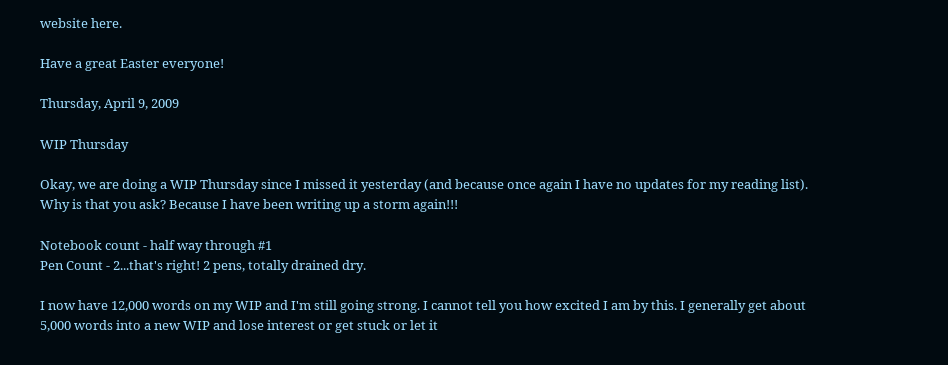website here.

Have a great Easter everyone!

Thursday, April 9, 2009

WIP Thursday

Okay, we are doing a WIP Thursday since I missed it yesterday (and because once again I have no updates for my reading list). Why is that you ask? Because I have been writing up a storm again!!!

Notebook count - half way through #1
Pen Count - 2...that's right! 2 pens, totally drained dry.

I now have 12,000 words on my WIP and I'm still going strong. I cannot tell you how excited I am by this. I generally get about 5,000 words into a new WIP and lose interest or get stuck or let it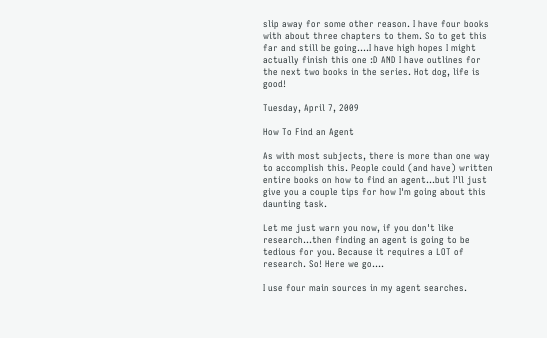slip away for some other reason. I have four books with about three chapters to them. So to get this far and still be going....I have high hopes I might actually finish this one :D AND I have outlines for the next two books in the series. Hot dog, life is good!

Tuesday, April 7, 2009

How To Find an Agent

As with most subjects, there is more than one way to accomplish this. People could (and have) written entire books on how to find an agent...but I'll just give you a couple tips for how I'm going about this daunting task.

Let me just warn you now, if you don't like research...then finding an agent is going to be tedious for you. Because it requires a LOT of research. So! Here we go....

I use four main sources in my agent searches.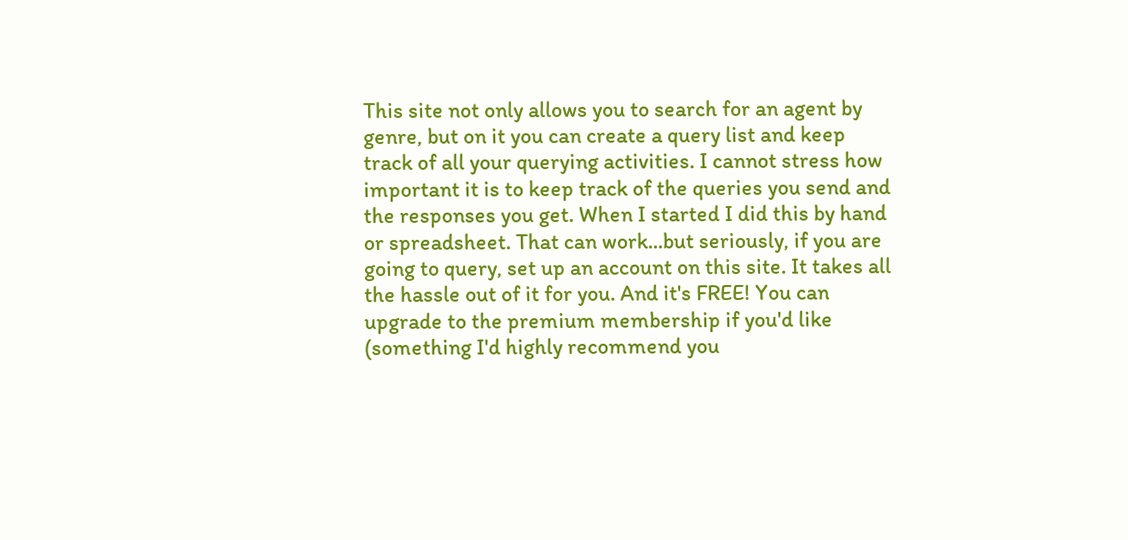This site not only allows you to search for an agent by genre, but on it you can create a query list and keep track of all your querying activities. I cannot stress how important it is to keep track of the queries you send and the responses you get. When I started I did this by hand or spreadsheet. That can work...but seriously, if you are going to query, set up an account on this site. It takes all the hassle out of it for you. And it's FREE! You can upgrade to the premium membership if you'd like (something I'd highly recommend you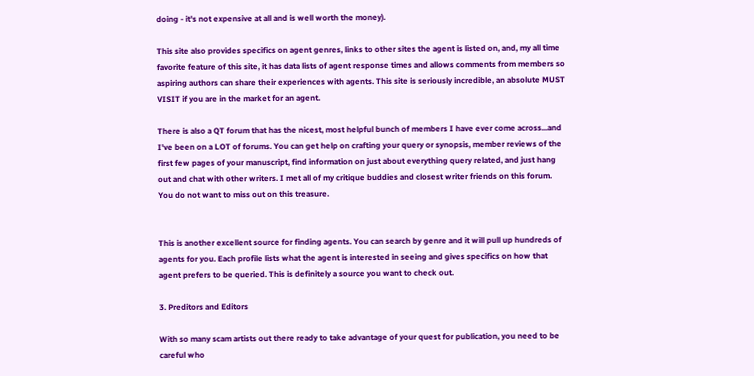doing - it's not expensive at all and is well worth the money).

This site also provides specifics on agent genres, links to other sites the agent is listed on, and, my all time favorite feature of this site, it has data lists of agent response times and allows comments from members so aspiring authors can share their experiences with agents. This site is seriously incredible, an absolute MUST VISIT if you are in the market for an agent.

There is also a QT forum that has the nicest, most helpful bunch of members I have ever come across...and I've been on a LOT of forums. You can get help on crafting your query or synopsis, member reviews of the first few pages of your manuscript, find information on just about everything query related, and just hang out and chat with other writers. I met all of my critique buddies and closest writer friends on this forum. You do not want to miss out on this treasure.


This is another excellent source for finding agents. You can search by genre and it will pull up hundreds of agents for you. Each profile lists what the agent is interested in seeing and gives specifics on how that agent prefers to be queried. This is definitely a source you want to check out.

3. Preditors and Editors

With so many scam artists out there ready to take advantage of your quest for publication, you need to be careful who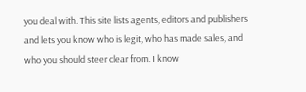you deal with. This site lists agents, editors and publishers and lets you know who is legit, who has made sales, and who you should steer clear from. I know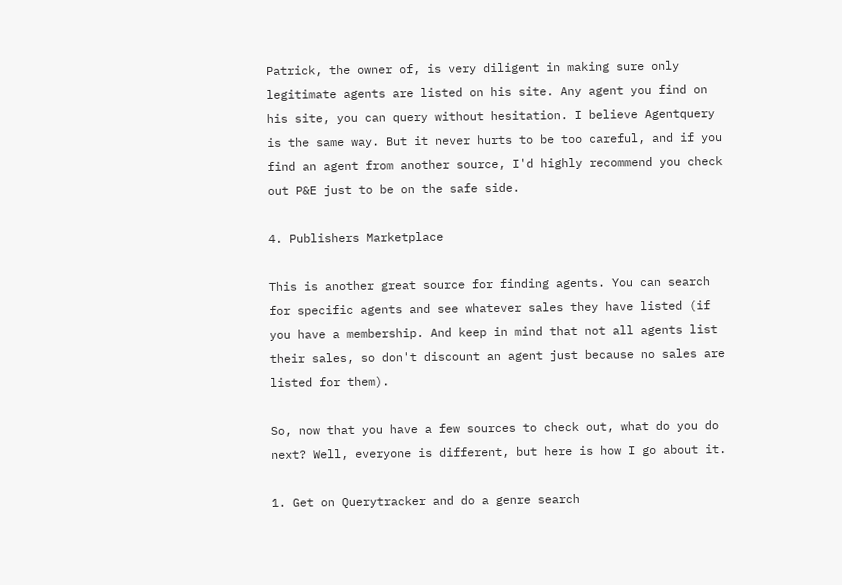Patrick, the owner of, is very diligent in making sure only legitimate agents are listed on his site. Any agent you find on his site, you can query without hesitation. I believe Agentquery is the same way. But it never hurts to be too careful, and if you find an agent from another source, I'd highly recommend you check out P&E just to be on the safe side.

4. Publishers Marketplace

This is another great source for finding agents. You can search for specific agents and see whatever sales they have listed (if you have a membership. And keep in mind that not all agents list their sales, so don't discount an agent just because no sales are listed for them).

So, now that you have a few sources to check out, what do you do next? Well, everyone is different, but here is how I go about it.

1. Get on Querytracker and do a genre search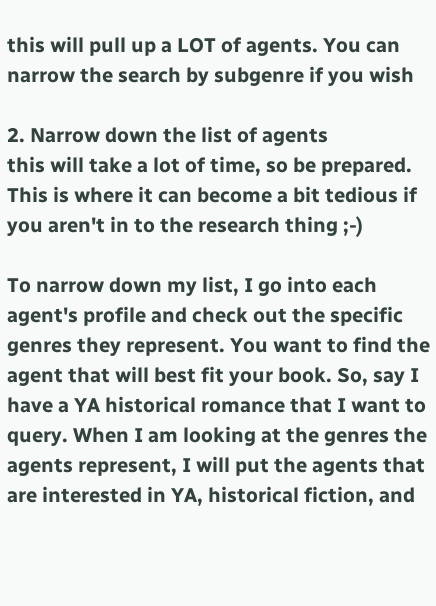this will pull up a LOT of agents. You can narrow the search by subgenre if you wish

2. Narrow down the list of agents
this will take a lot of time, so be prepared. This is where it can become a bit tedious if you aren't in to the research thing ;-)

To narrow down my list, I go into each agent's profile and check out the specific genres they represent. You want to find the agent that will best fit your book. So, say I have a YA historical romance that I want to query. When I am looking at the genres the agents represent, I will put the agents that are interested in YA, historical fiction, and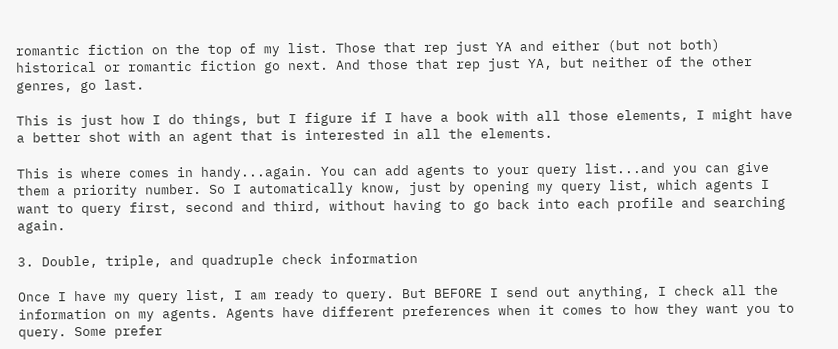romantic fiction on the top of my list. Those that rep just YA and either (but not both) historical or romantic fiction go next. And those that rep just YA, but neither of the other genres, go last.

This is just how I do things, but I figure if I have a book with all those elements, I might have a better shot with an agent that is interested in all the elements.

This is where comes in handy...again. You can add agents to your query list...and you can give them a priority number. So I automatically know, just by opening my query list, which agents I want to query first, second and third, without having to go back into each profile and searching again.

3. Double, triple, and quadruple check information

Once I have my query list, I am ready to query. But BEFORE I send out anything, I check all the information on my agents. Agents have different preferences when it comes to how they want you to query. Some prefer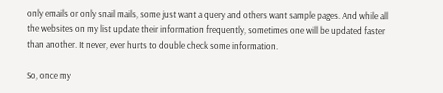only emails or only snail mails, some just want a query and others want sample pages. And while all the websites on my list update their information frequently, sometimes one will be updated faster than another. It never, ever hurts to double check some information.

So, once my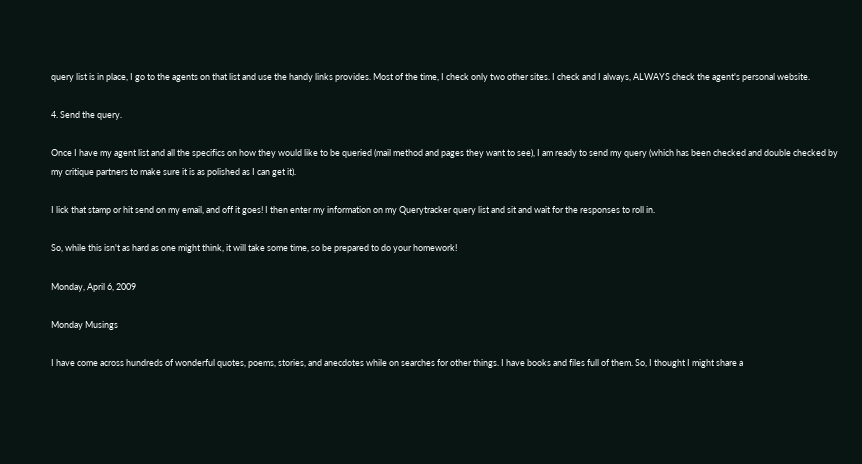query list is in place, I go to the agents on that list and use the handy links provides. Most of the time, I check only two other sites. I check and I always, ALWAYS check the agent's personal website.

4. Send the query.

Once I have my agent list and all the specifics on how they would like to be queried (mail method and pages they want to see), I am ready to send my query (which has been checked and double checked by my critique partners to make sure it is as polished as I can get it).

I lick that stamp or hit send on my email, and off it goes! I then enter my information on my Querytracker query list and sit and wait for the responses to roll in.

So, while this isn't as hard as one might think, it will take some time, so be prepared to do your homework!

Monday, April 6, 2009

Monday Musings

I have come across hundreds of wonderful quotes, poems, stories, and anecdotes while on searches for other things. I have books and files full of them. So, I thought I might share a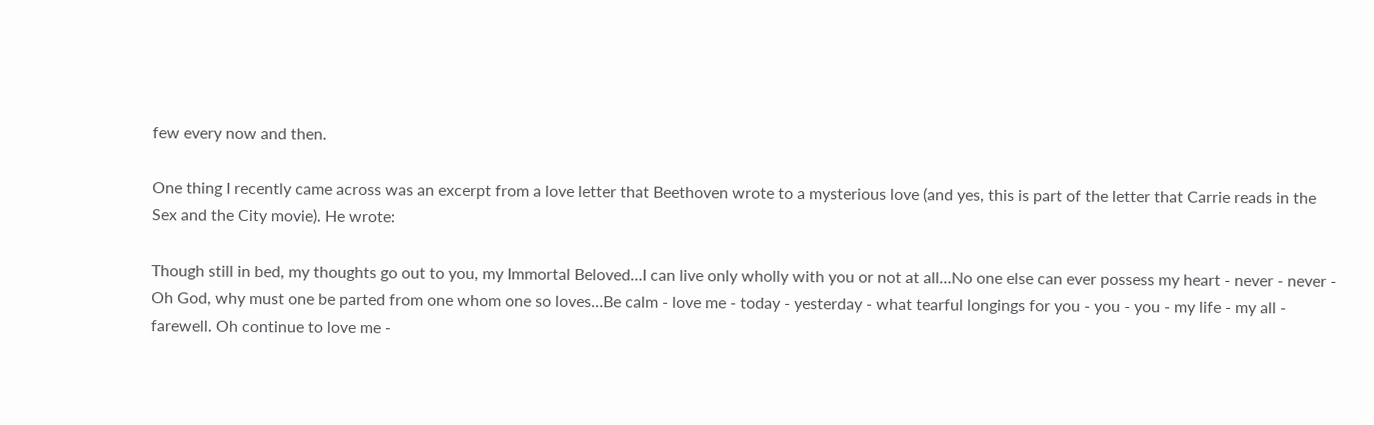few every now and then.

One thing I recently came across was an excerpt from a love letter that Beethoven wrote to a mysterious love (and yes, this is part of the letter that Carrie reads in the Sex and the City movie). He wrote:

Though still in bed, my thoughts go out to you, my Immortal Beloved…I can live only wholly with you or not at all…No one else can ever possess my heart - never - never - Oh God, why must one be parted from one whom one so loves…Be calm - love me - today - yesterday - what tearful longings for you - you - you - my life - my all - farewell. Oh continue to love me -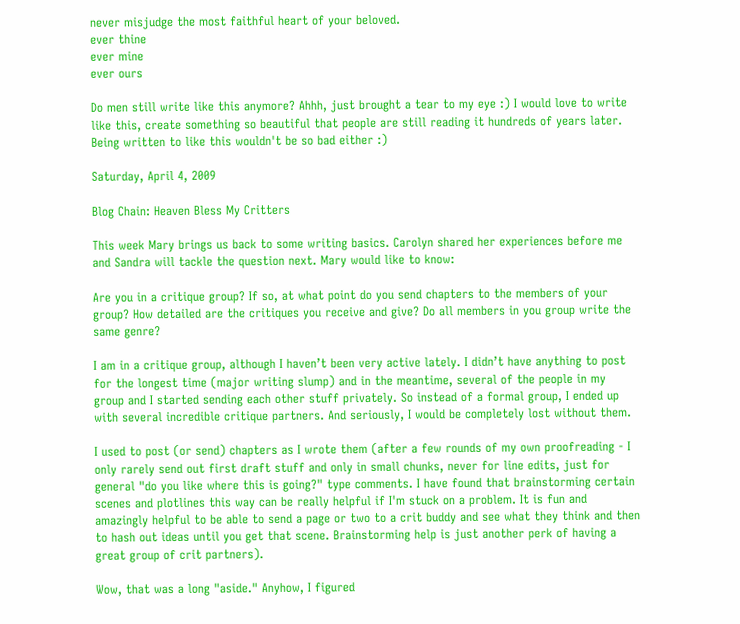never misjudge the most faithful heart of your beloved.
ever thine
ever mine
ever ours

Do men still write like this anymore? Ahhh, just brought a tear to my eye :) I would love to write like this, create something so beautiful that people are still reading it hundreds of years later. Being written to like this wouldn't be so bad either :)

Saturday, April 4, 2009

Blog Chain: Heaven Bless My Critters

This week Mary brings us back to some writing basics. Carolyn shared her experiences before me and Sandra will tackle the question next. Mary would like to know:

Are you in a critique group? If so, at what point do you send chapters to the members of your group? How detailed are the critiques you receive and give? Do all members in you group write the same genre?

I am in a critique group, although I haven’t been very active lately. I didn’t have anything to post for the longest time (major writing slump) and in the meantime, several of the people in my group and I started sending each other stuff privately. So instead of a formal group, I ended up with several incredible critique partners. And seriously, I would be completely lost without them.

I used to post (or send) chapters as I wrote them (after a few rounds of my own proofreading - I only rarely send out first draft stuff and only in small chunks, never for line edits, just for general "do you like where this is going?" type comments. I have found that brainstorming certain scenes and plotlines this way can be really helpful if I'm stuck on a problem. It is fun and amazingly helpful to be able to send a page or two to a crit buddy and see what they think and then to hash out ideas until you get that scene. Brainstorming help is just another perk of having a great group of crit partners).

Wow, that was a long "aside." Anyhow, I figured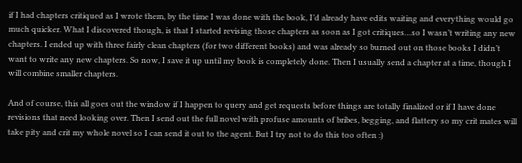if I had chapters critiqued as I wrote them, by the time I was done with the book, I’d already have edits waiting and everything would go much quicker. What I discovered though, is that I started revising those chapters as soon as I got critiques…so I wasn’t writing any new chapters. I ended up with three fairly clean chapters (for two different books) and was already so burned out on those books I didn’t want to write any new chapters. So now, I save it up until my book is completely done. Then I usually send a chapter at a time, though I will combine smaller chapters.

And of course, this all goes out the window if I happen to query and get requests before things are totally finalized or if I have done revisions that need looking over. Then I send out the full novel with profuse amounts of bribes, begging, and flattery so my crit mates will take pity and crit my whole novel so I can send it out to the agent. But I try not to do this too often :)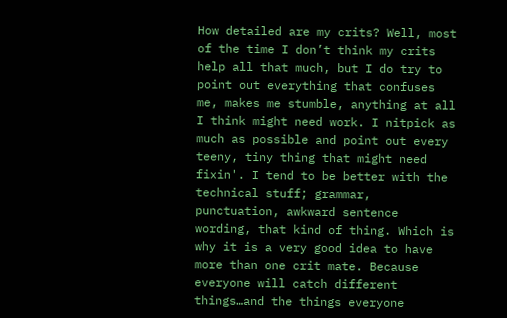How detailed are my crits? Well, most of the time I don’t think my crits help all that much, but I do try to point out everything that confuses me, makes me stumble, anything at all I think might need work. I nitpick as much as possible and point out every teeny, tiny thing that might need fixin'. I tend to be better with the technical stuff; grammar, punctuation, awkward sentence wording, that kind of thing. Which is why it is a very good idea to have more than one crit mate. Because everyone will catch different things…and the things everyone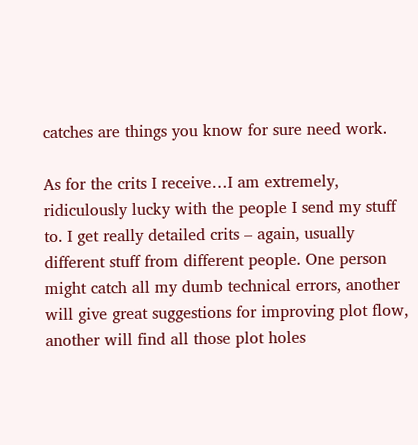catches are things you know for sure need work.

As for the crits I receive…I am extremely, ridiculously lucky with the people I send my stuff to. I get really detailed crits – again, usually different stuff from different people. One person might catch all my dumb technical errors, another will give great suggestions for improving plot flow, another will find all those plot holes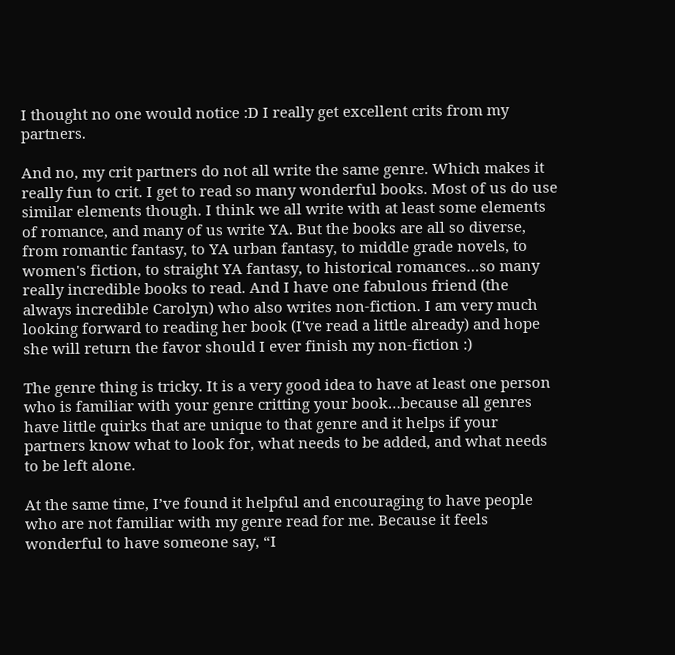I thought no one would notice :D I really get excellent crits from my partners.

And no, my crit partners do not all write the same genre. Which makes it really fun to crit. I get to read so many wonderful books. Most of us do use similar elements though. I think we all write with at least some elements of romance, and many of us write YA. But the books are all so diverse, from romantic fantasy, to YA urban fantasy, to middle grade novels, to women's fiction, to straight YA fantasy, to historical romances…so many really incredible books to read. And I have one fabulous friend (the always incredible Carolyn) who also writes non-fiction. I am very much looking forward to reading her book (I've read a little already) and hope she will return the favor should I ever finish my non-fiction :)

The genre thing is tricky. It is a very good idea to have at least one person who is familiar with your genre critting your book…because all genres have little quirks that are unique to that genre and it helps if your partners know what to look for, what needs to be added, and what needs to be left alone.

At the same time, I’ve found it helpful and encouraging to have people who are not familiar with my genre read for me. Because it feels wonderful to have someone say, “I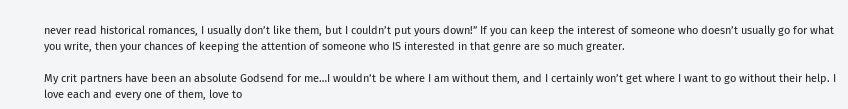never read historical romances, I usually don’t like them, but I couldn’t put yours down!” If you can keep the interest of someone who doesn’t usually go for what you write, then your chances of keeping the attention of someone who IS interested in that genre are so much greater.

My crit partners have been an absolute Godsend for me…I wouldn’t be where I am without them, and I certainly won’t get where I want to go without their help. I love each and every one of them, love to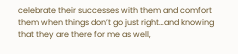celebrate their successes with them and comfort them when things don’t go just right…and knowing that they are there for me as well,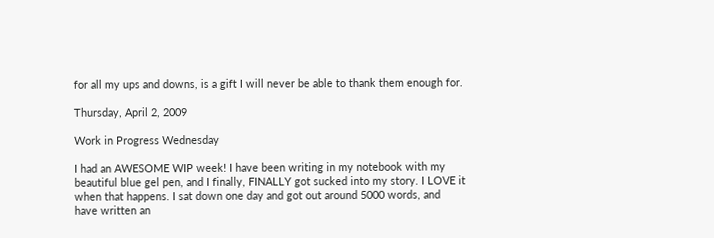for all my ups and downs, is a gift I will never be able to thank them enough for.

Thursday, April 2, 2009

Work in Progress Wednesday

I had an AWESOME WIP week! I have been writing in my notebook with my beautiful blue gel pen, and I finally, FINALLY got sucked into my story. I LOVE it when that happens. I sat down one day and got out around 5000 words, and have written an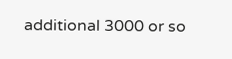additional 3000 or so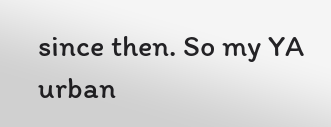since then. So my YA urban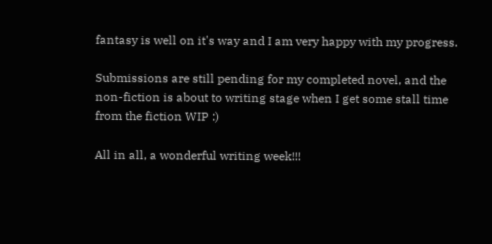fantasy is well on it's way and I am very happy with my progress.

Submissions are still pending for my completed novel, and the non-fiction is about to writing stage when I get some stall time from the fiction WIP :)

All in all, a wonderful writing week!!!